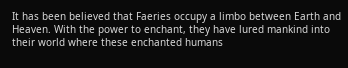It has been believed that Faeries occupy a limbo between Earth and Heaven. With the power to enchant, they have lured mankind into their world where these enchanted humans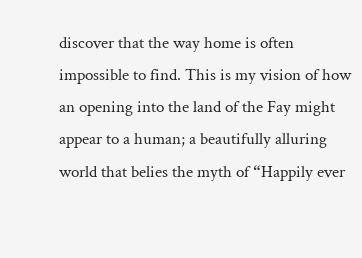discover that the way home is often impossible to find. This is my vision of how an opening into the land of the Fay might appear to a human; a beautifully alluring world that belies the myth of “Happily ever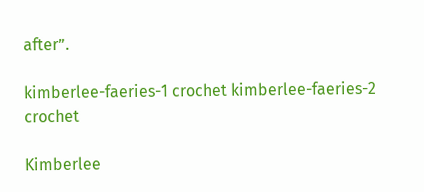after”.

kimberlee-faeries-1 crochet kimberlee-faeries-2 crochet

Kimberlee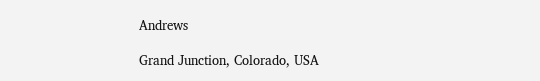Andrews

Grand Junction, Colorado, USA